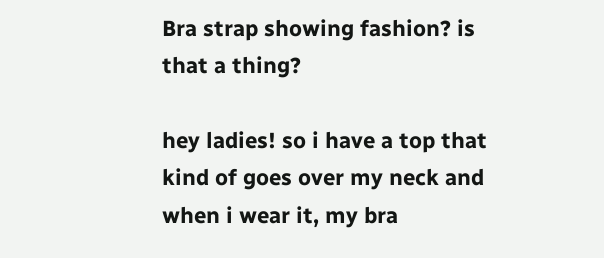Bra strap showing fashion? is that a thing?

hey ladies! so i have a top that kind of goes over my neck and when i wear it, my bra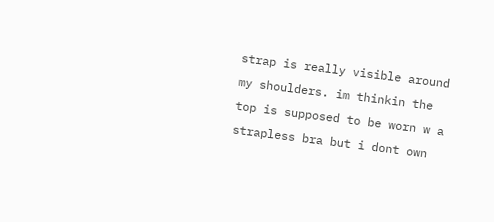strap is really visible around my shoulders. im thinkin the top is supposed to be worn w a strapless bra but i dont own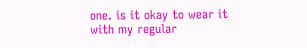one. is it okay to wear it with my regular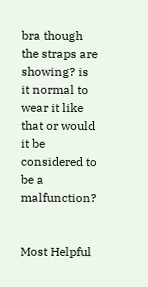bra though the straps are showing? is it normal to wear it like that or would it be considered to be a malfunction?


Most Helpful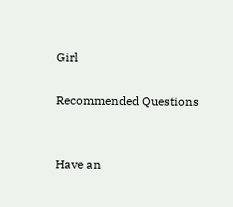Girl

Recommended Questions


Have an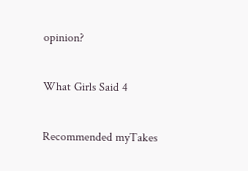opinion?

What Girls Said 4

Recommended myTakes